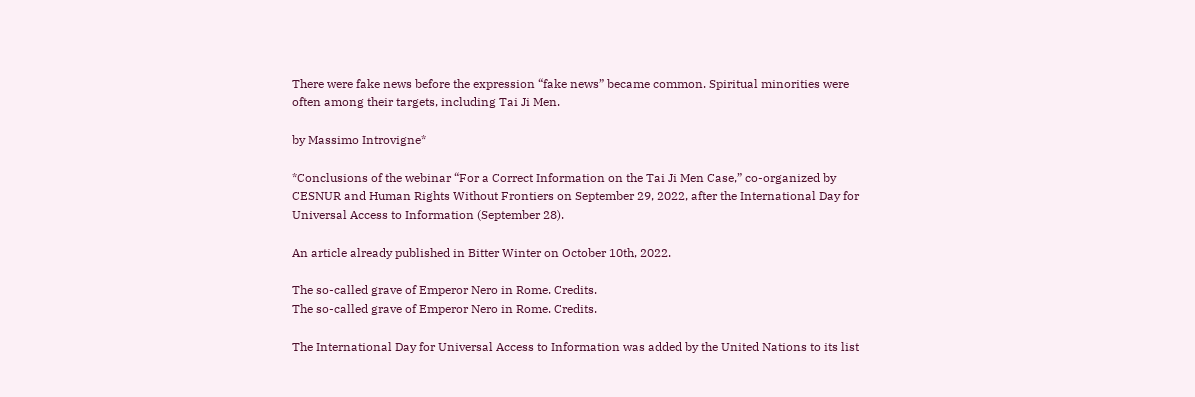There were fake news before the expression “fake news” became common. Spiritual minorities were often among their targets, including Tai Ji Men.

by Massimo Introvigne*

*Conclusions of the webinar “For a Correct Information on the Tai Ji Men Case,” co-organized by CESNUR and Human Rights Without Frontiers on September 29, 2022, after the International Day for Universal Access to Information (September 28).

An article already published in Bitter Winter on October 10th, 2022.

The so-called grave of Emperor Nero in Rome. Credits.
The so-called grave of Emperor Nero in Rome. Credits.

The International Day for Universal Access to Information was added by the United Nations to its list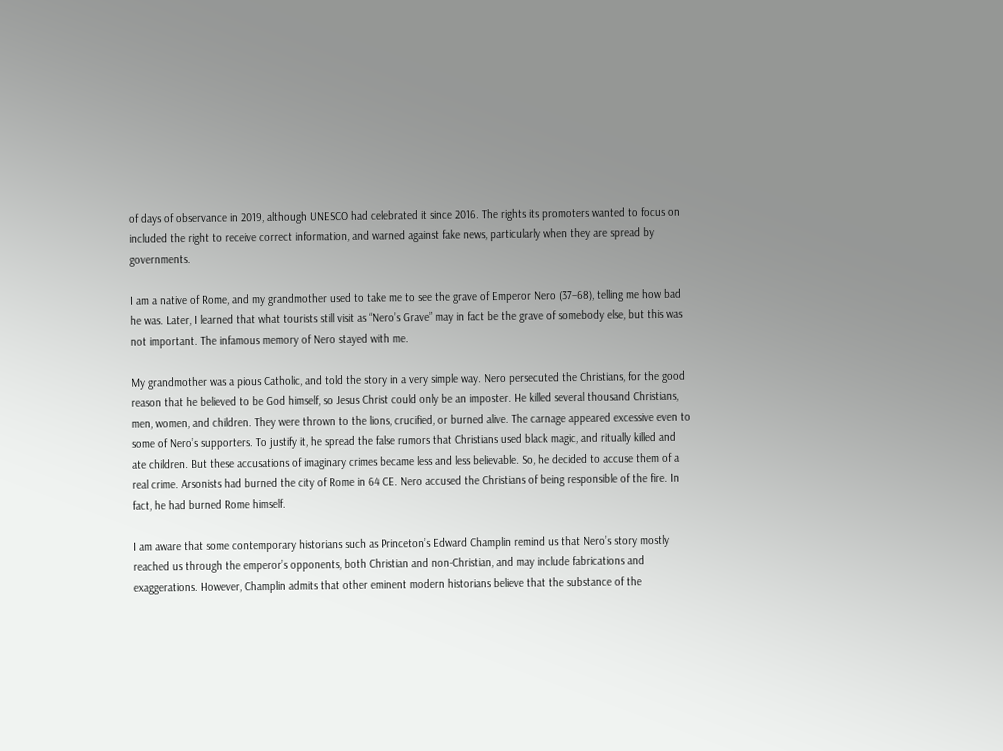of days of observance in 2019, although UNESCO had celebrated it since 2016. The rights its promoters wanted to focus on included the right to receive correct information, and warned against fake news, particularly when they are spread by governments.

I am a native of Rome, and my grandmother used to take me to see the grave of Emperor Nero (37–68), telling me how bad he was. Later, I learned that what tourists still visit as “Nero’s Grave” may in fact be the grave of somebody else, but this was not important. The infamous memory of Nero stayed with me.

My grandmother was a pious Catholic, and told the story in a very simple way. Nero persecuted the Christians, for the good reason that he believed to be God himself, so Jesus Christ could only be an imposter. He killed several thousand Christians, men, women, and children. They were thrown to the lions, crucified, or burned alive. The carnage appeared excessive even to some of Nero’s supporters. To justify it, he spread the false rumors that Christians used black magic, and ritually killed and ate children. But these accusations of imaginary crimes became less and less believable. So, he decided to accuse them of a real crime. Arsonists had burned the city of Rome in 64 CE. Nero accused the Christians of being responsible of the fire. In fact, he had burned Rome himself.

I am aware that some contemporary historians such as Princeton’s Edward Champlin remind us that Nero’s story mostly reached us through the emperor’s opponents, both Christian and non-Christian, and may include fabrications and exaggerations. However, Champlin admits that other eminent modern historians believe that the substance of the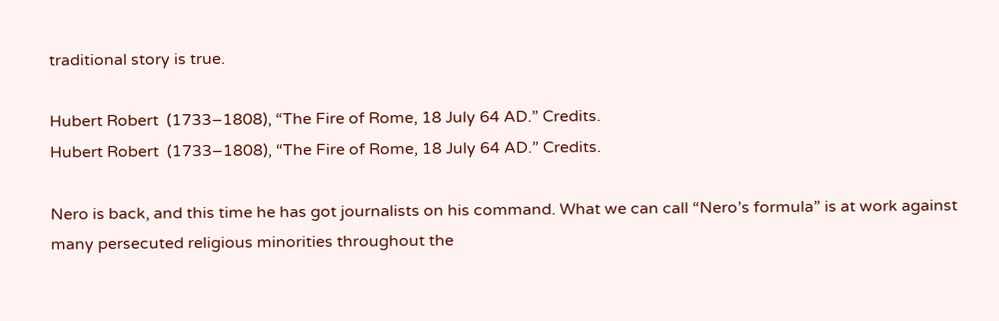traditional story is true.

Hubert Robert  (1733–1808), “The Fire of Rome, 18 July 64 AD.” Credits.
Hubert Robert  (1733–1808), “The Fire of Rome, 18 July 64 AD.” Credits.

Nero is back, and this time he has got journalists on his command. What we can call “Nero’s formula” is at work against many persecuted religious minorities throughout the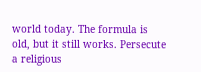world today. The formula is old, but it still works. Persecute a religious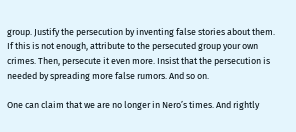group. Justify the persecution by inventing false stories about them. If this is not enough, attribute to the persecuted group your own crimes. Then, persecute it even more. Insist that the persecution is needed by spreading more false rumors. And so on.

One can claim that we are no longer in Nero’s times. And rightly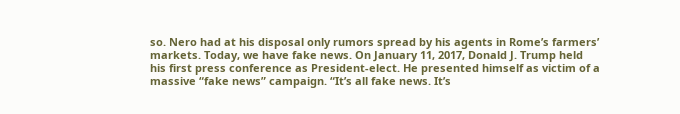so. Nero had at his disposal only rumors spread by his agents in Rome’s farmers’ markets. Today, we have fake news. On January 11, 2017, Donald J. Trump held his first press conference as President-elect. He presented himself as victim of a massive “fake news” campaign. “It’s all fake news. It’s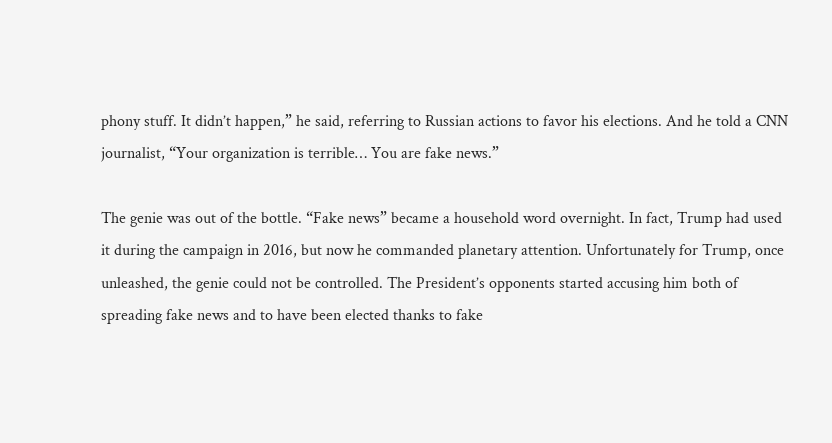phony stuff. It didn’t happen,” he said, referring to Russian actions to favor his elections. And he told a CNN journalist, “Your organization is terrible… You are fake news.”

The genie was out of the bottle. “Fake news” became a household word overnight. In fact, Trump had used it during the campaign in 2016, but now he commanded planetary attention. Unfortunately for Trump, once unleashed, the genie could not be controlled. The President’s opponents started accusing him both of spreading fake news and to have been elected thanks to fake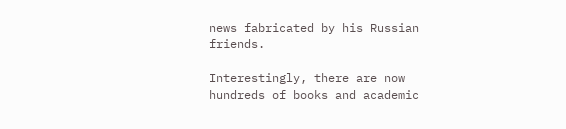news fabricated by his Russian friends.

Interestingly, there are now hundreds of books and academic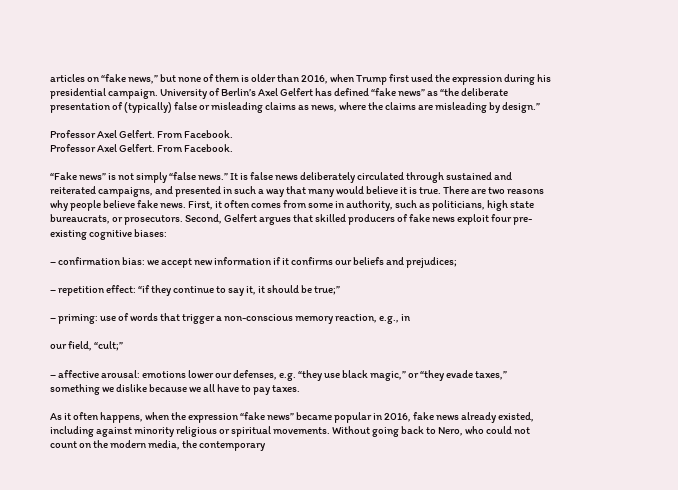articles on “fake news,” but none of them is older than 2016, when Trump first used the expression during his presidential campaign. University of Berlin’s Axel Gelfert has defined “fake news” as “the deliberate presentation of (typically) false or misleading claims as news, where the claims are misleading by design.”

Professor Axel Gelfert. From Facebook.
Professor Axel Gelfert. From Facebook.

“Fake news” is not simply “false news.” It is false news deliberately circulated through sustained and reiterated campaigns, and presented in such a way that many would believe it is true. There are two reasons why people believe fake news. First, it often comes from some in authority, such as politicians, high state bureaucrats, or prosecutors. Second, Gelfert argues that skilled producers of fake news exploit four pre-existing cognitive biases:

– confirmation bias: we accept new information if it confirms our beliefs and prejudices;

– repetition effect: “if they continue to say it, it should be true;”

– priming: use of words that trigger a non-conscious memory reaction, e.g., in

our field, “cult;”

– affective arousal: emotions lower our defenses, e.g. “they use black magic,” or “they evade taxes,” something we dislike because we all have to pay taxes.

As it often happens, when the expression “fake news” became popular in 2016, fake news already existed, including against minority religious or spiritual movements. Without going back to Nero, who could not count on the modern media, the contemporary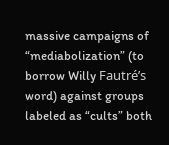massive campaigns of “mediabolization” (to borrow Willy Fautré’s word) against groups labeled as “cults” both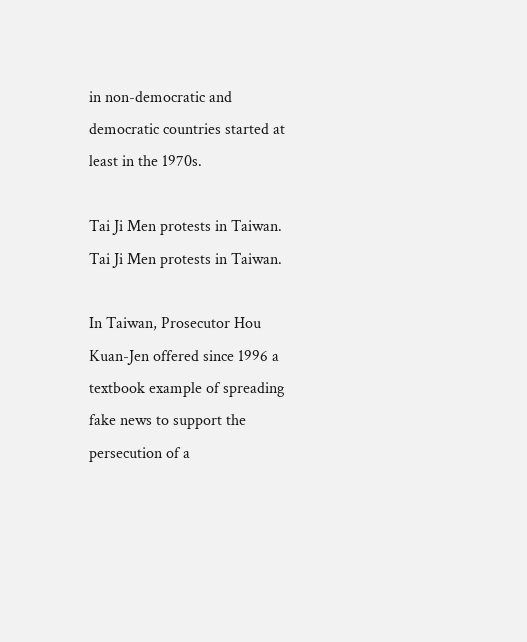in non-democratic and democratic countries started at least in the 1970s.

Tai Ji Men protests in Taiwan.
Tai Ji Men protests in Taiwan.

In Taiwan, Prosecutor Hou Kuan-Jen offered since 1996 a textbook example of spreading fake news to support the persecution of a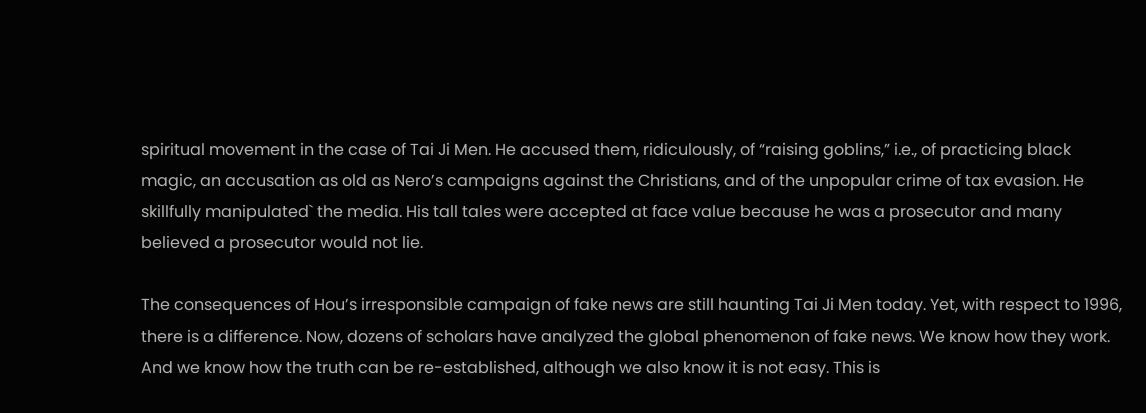spiritual movement in the case of Tai Ji Men. He accused them, ridiculously, of “raising goblins,” i.e., of practicing black magic, an accusation as old as Nero’s campaigns against the Christians, and of the unpopular crime of tax evasion. He skillfully manipulated` the media. His tall tales were accepted at face value because he was a prosecutor and many believed a prosecutor would not lie.

The consequences of Hou’s irresponsible campaign of fake news are still haunting Tai Ji Men today. Yet, with respect to 1996, there is a difference. Now, dozens of scholars have analyzed the global phenomenon of fake news. We know how they work. And we know how the truth can be re-established, although we also know it is not easy. This is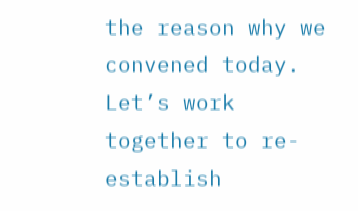the reason why we convened today. Let’s work together to re-establish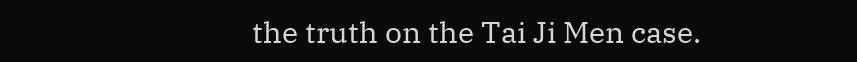the truth on the Tai Ji Men case.